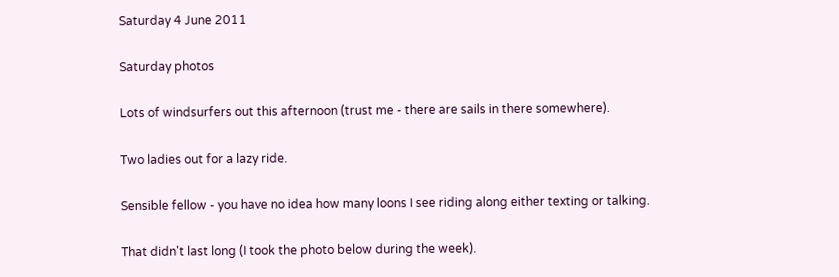Saturday 4 June 2011

Saturday photos

Lots of windsurfers out this afternoon (trust me - there are sails in there somewhere).

Two ladies out for a lazy ride.

Sensible fellow - you have no idea how many loons I see riding along either texting or talking.

That didn't last long (I took the photo below during the week).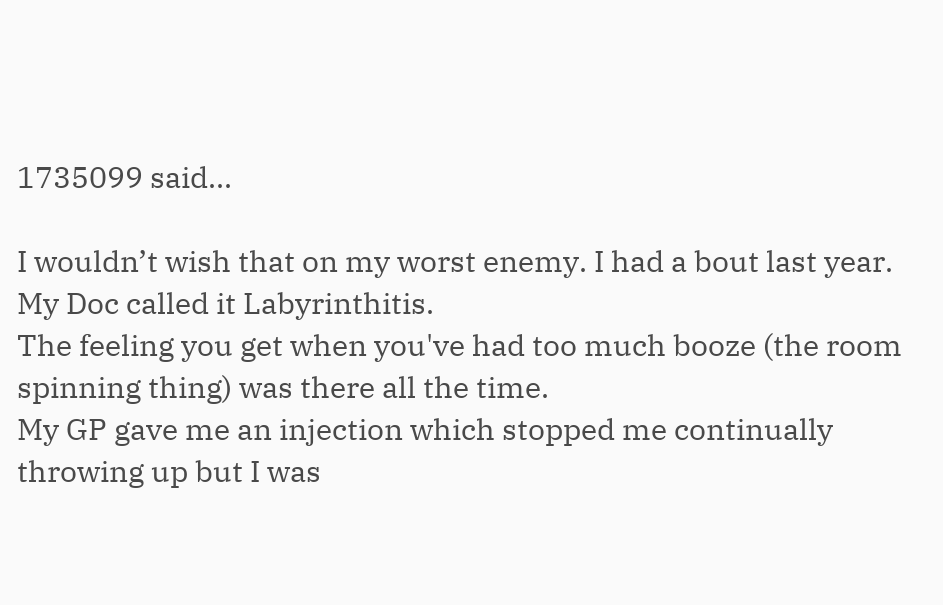1735099 said...

I wouldn’t wish that on my worst enemy. I had a bout last year. My Doc called it Labyrinthitis.
The feeling you get when you've had too much booze (the room spinning thing) was there all the time.
My GP gave me an injection which stopped me continually throwing up but I was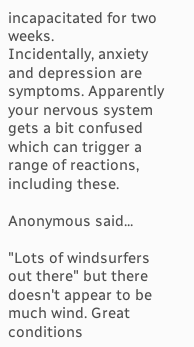incapacitated for two weeks.
Incidentally, anxiety and depression are symptoms. Apparently your nervous system gets a bit confused which can trigger a range of reactions, including these.

Anonymous said...

"Lots of windsurfers out there" but there doesn't appear to be much wind. Great conditions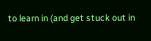to learn in (and get stuck out in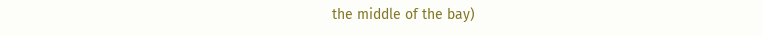the middle of the bay)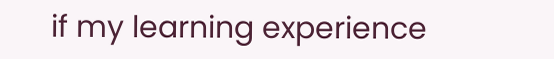if my learning experience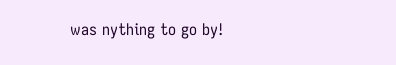was nything to go by!